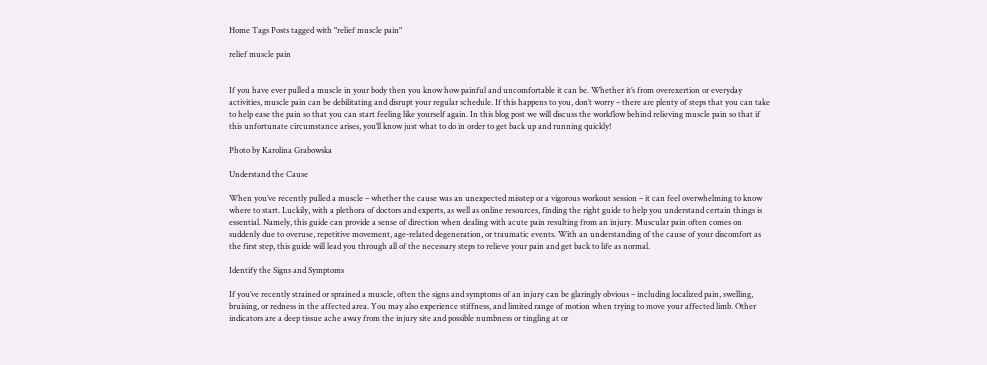Home Tags Posts tagged with "relief muscle pain"

relief muscle pain


If you have ever pulled a muscle in your body then you know how painful and uncomfortable it can be. Whether it’s from overexertion or everyday activities, muscle pain can be debilitating and disrupt your regular schedule. If this happens to you, don’t worry – there are plenty of steps that you can take to help ease the pain so that you can start feeling like yourself again. In this blog post we will discuss the workflow behind relieving muscle pain so that if this unfortunate circumstance arises, you’ll know just what to do in order to get back up and running quickly!

Photo by Karolina Grabowska

Understand the Cause

When you’ve recently pulled a muscle – whether the cause was an unexpected misstep or a vigorous workout session – it can feel overwhelming to know where to start. Luckily, with a plethora of doctors and experts, as well as online resources, finding the right guide to help you understand certain things is essential. Namely, this guide can provide a sense of direction when dealing with acute pain resulting from an injury. Muscular pain often comes on suddenly due to overuse, repetitive movement, age-related degeneration, or traumatic events. With an understanding of the cause of your discomfort as the first step, this guide will lead you through all of the necessary steps to relieve your pain and get back to life as normal.

Identify the Signs and Symptoms

If you’ve recently strained or sprained a muscle, often the signs and symptoms of an injury can be glaringly obvious – including localized pain, swelling, bruising, or redness in the affected area. You may also experience stiffness, and limited range of motion when trying to move your affected limb. Other indicators are a deep tissue ache away from the injury site and possible numbness or tingling at or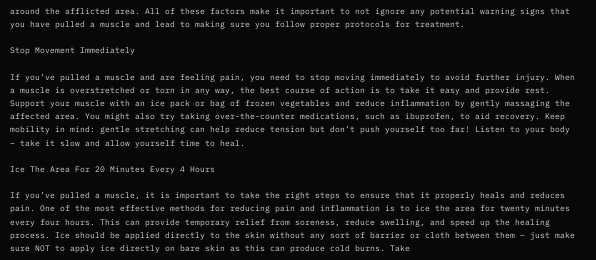around the afflicted area. All of these factors make it important to not ignore any potential warning signs that you have pulled a muscle and lead to making sure you follow proper protocols for treatment.

Stop Movement Immediately

If you’ve pulled a muscle and are feeling pain, you need to stop moving immediately to avoid further injury. When a muscle is overstretched or torn in any way, the best course of action is to take it easy and provide rest. Support your muscle with an ice pack or bag of frozen vegetables and reduce inflammation by gently massaging the affected area. You might also try taking over-the-counter medications, such as ibuprofen, to aid recovery. Keep mobility in mind: gentle stretching can help reduce tension but don’t push yourself too far! Listen to your body – take it slow and allow yourself time to heal.

Ice The Area For 20 Minutes Every 4 Hours

If you’ve pulled a muscle, it is important to take the right steps to ensure that it properly heals and reduces pain. One of the most effective methods for reducing pain and inflammation is to ice the area for twenty minutes every four hours. This can provide temporary relief from soreness, reduce swelling, and speed up the healing process. Ice should be applied directly to the skin without any sort of barrier or cloth between them – just make sure NOT to apply ice directly on bare skin as this can produce cold burns. Take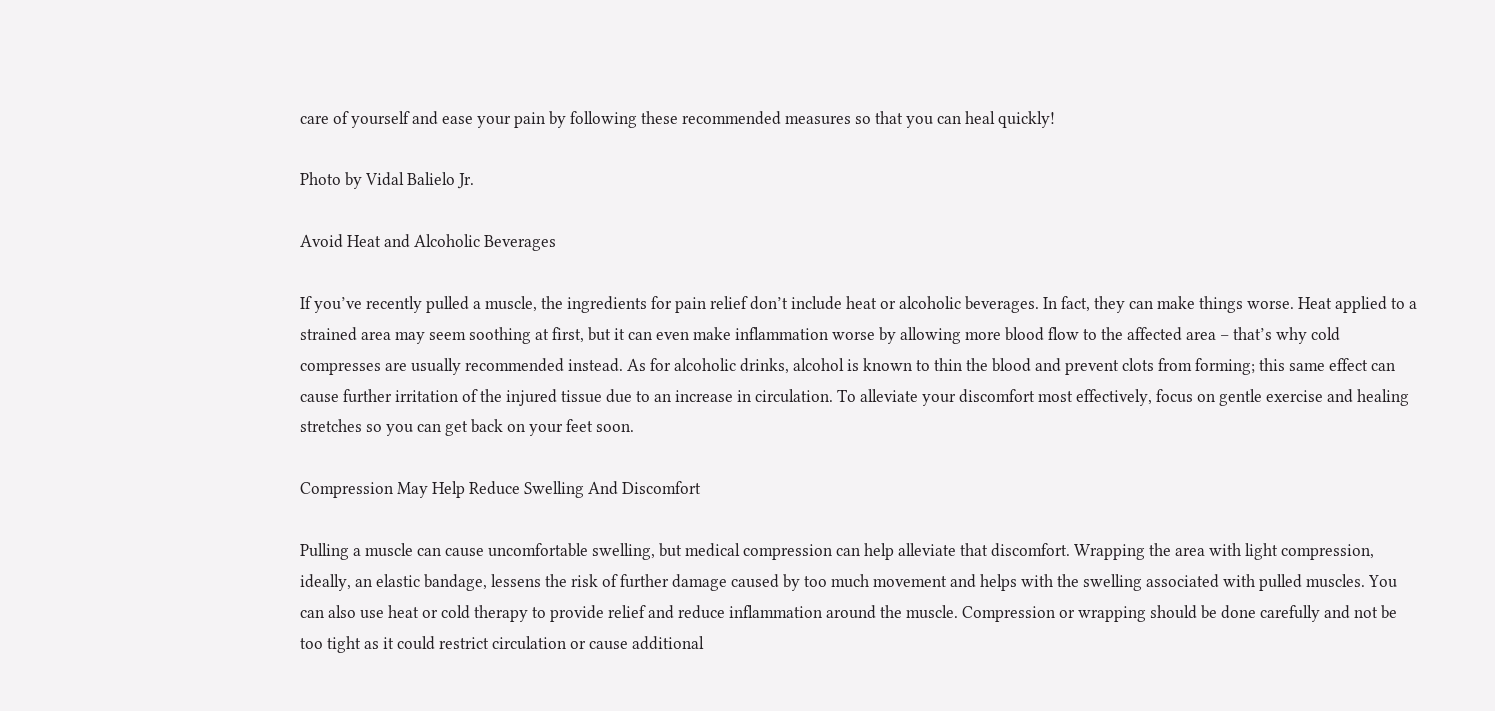care of yourself and ease your pain by following these recommended measures so that you can heal quickly!

Photo by Vidal Balielo Jr.

Avoid Heat and Alcoholic Beverages

If you’ve recently pulled a muscle, the ingredients for pain relief don’t include heat or alcoholic beverages. In fact, they can make things worse. Heat applied to a strained area may seem soothing at first, but it can even make inflammation worse by allowing more blood flow to the affected area – that’s why cold compresses are usually recommended instead. As for alcoholic drinks, alcohol is known to thin the blood and prevent clots from forming; this same effect can cause further irritation of the injured tissue due to an increase in circulation. To alleviate your discomfort most effectively, focus on gentle exercise and healing stretches so you can get back on your feet soon.

Compression May Help Reduce Swelling And Discomfort

Pulling a muscle can cause uncomfortable swelling, but medical compression can help alleviate that discomfort. Wrapping the area with light compression, ideally, an elastic bandage, lessens the risk of further damage caused by too much movement and helps with the swelling associated with pulled muscles. You can also use heat or cold therapy to provide relief and reduce inflammation around the muscle. Compression or wrapping should be done carefully and not be too tight as it could restrict circulation or cause additional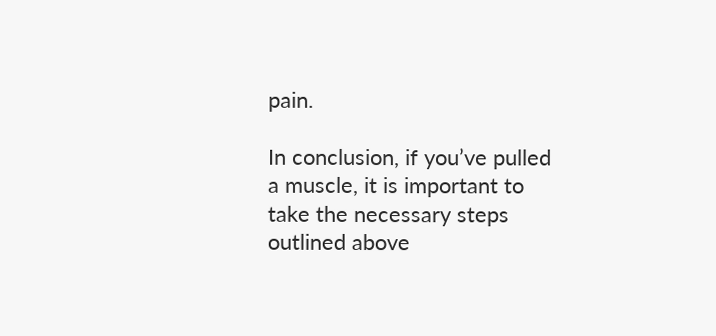pain.

In conclusion, if you’ve pulled a muscle, it is important to take the necessary steps outlined above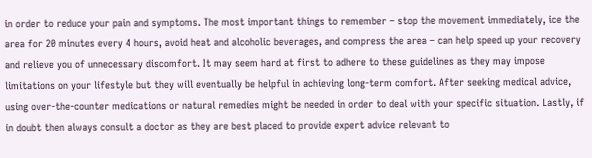in order to reduce your pain and symptoms. The most important things to remember – stop the movement immediately, ice the area for 20 minutes every 4 hours, avoid heat and alcoholic beverages, and compress the area – can help speed up your recovery and relieve you of unnecessary discomfort. It may seem hard at first to adhere to these guidelines as they may impose limitations on your lifestyle but they will eventually be helpful in achieving long-term comfort. After seeking medical advice, using over-the-counter medications or natural remedies might be needed in order to deal with your specific situation. Lastly, if in doubt then always consult a doctor as they are best placed to provide expert advice relevant to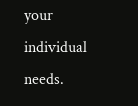your individual needs.